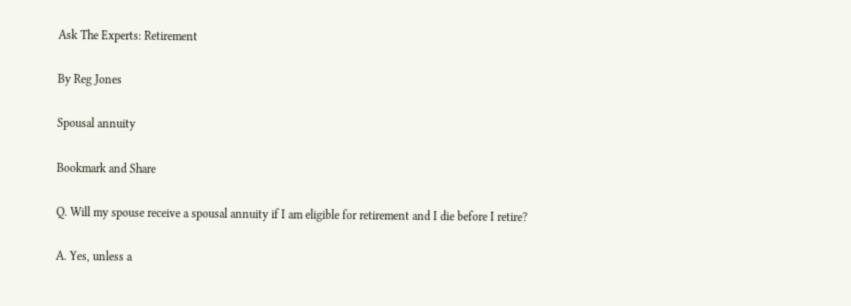Ask The Experts: Retirement

By Reg Jones

Spousal annuity

Bookmark and Share

Q. Will my spouse receive a spousal annuity if I am eligible for retirement and I die before I retire?

A. Yes, unless a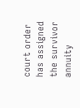court order has assigned the survivor annuity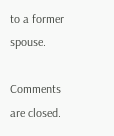to a former spouse.

Comments are closed.